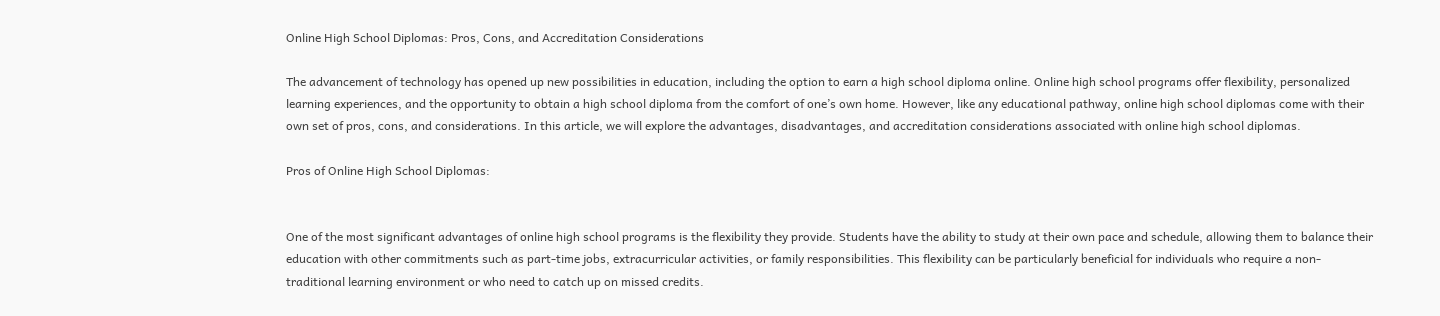Online High School Diplomas: Pros, Cons, and Accreditation Considerations

The advancement of technology has opened up new possibilities in education, including the option to earn a high school diploma online. Online high school programs offer flexibility, personalized learning experiences, and the opportunity to obtain a high school diploma from the comfort of one’s own home. However, like any educational pathway, online high school diplomas come with their own set of pros, cons, and considerations. In this article, we will explore the advantages, disadvantages, and accreditation considerations associated with online high school diplomas.

Pros of Online High School Diplomas:


One of the most significant advantages of online high school programs is the flexibility they provide. Students have the ability to study at their own pace and schedule, allowing them to balance their education with other commitments such as part-time jobs, extracurricular activities, or family responsibilities. This flexibility can be particularly beneficial for individuals who require a non-traditional learning environment or who need to catch up on missed credits.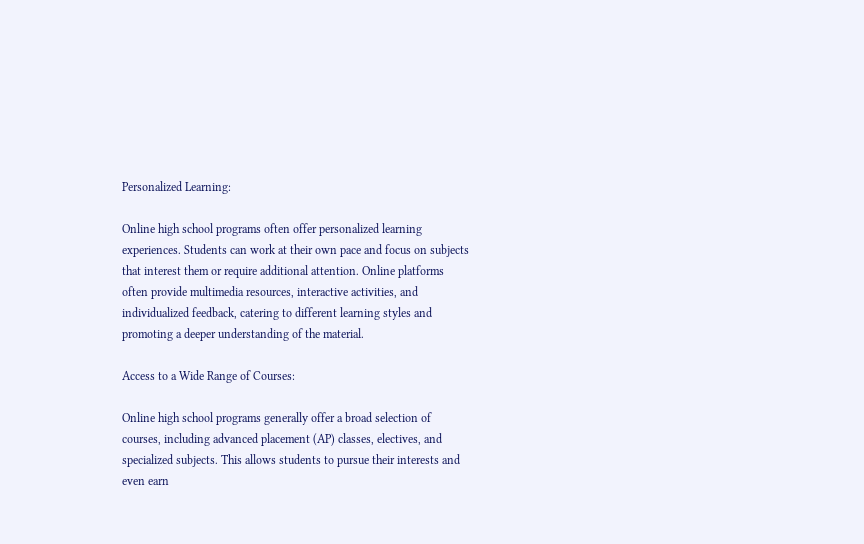Personalized Learning:

Online high school programs often offer personalized learning experiences. Students can work at their own pace and focus on subjects that interest them or require additional attention. Online platforms often provide multimedia resources, interactive activities, and individualized feedback, catering to different learning styles and promoting a deeper understanding of the material.

Access to a Wide Range of Courses:

Online high school programs generally offer a broad selection of courses, including advanced placement (AP) classes, electives, and specialized subjects. This allows students to pursue their interests and even earn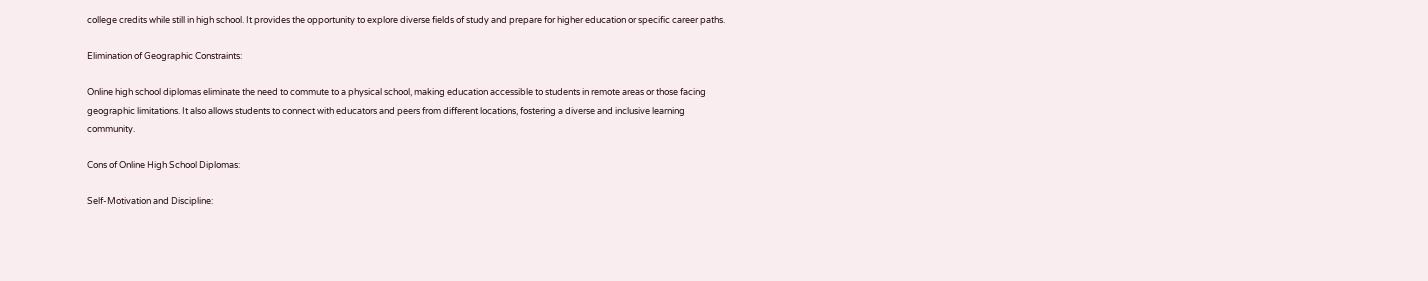college credits while still in high school. It provides the opportunity to explore diverse fields of study and prepare for higher education or specific career paths.

Elimination of Geographic Constraints:

Online high school diplomas eliminate the need to commute to a physical school, making education accessible to students in remote areas or those facing geographic limitations. It also allows students to connect with educators and peers from different locations, fostering a diverse and inclusive learning community.

Cons of Online High School Diplomas:

Self-Motivation and Discipline: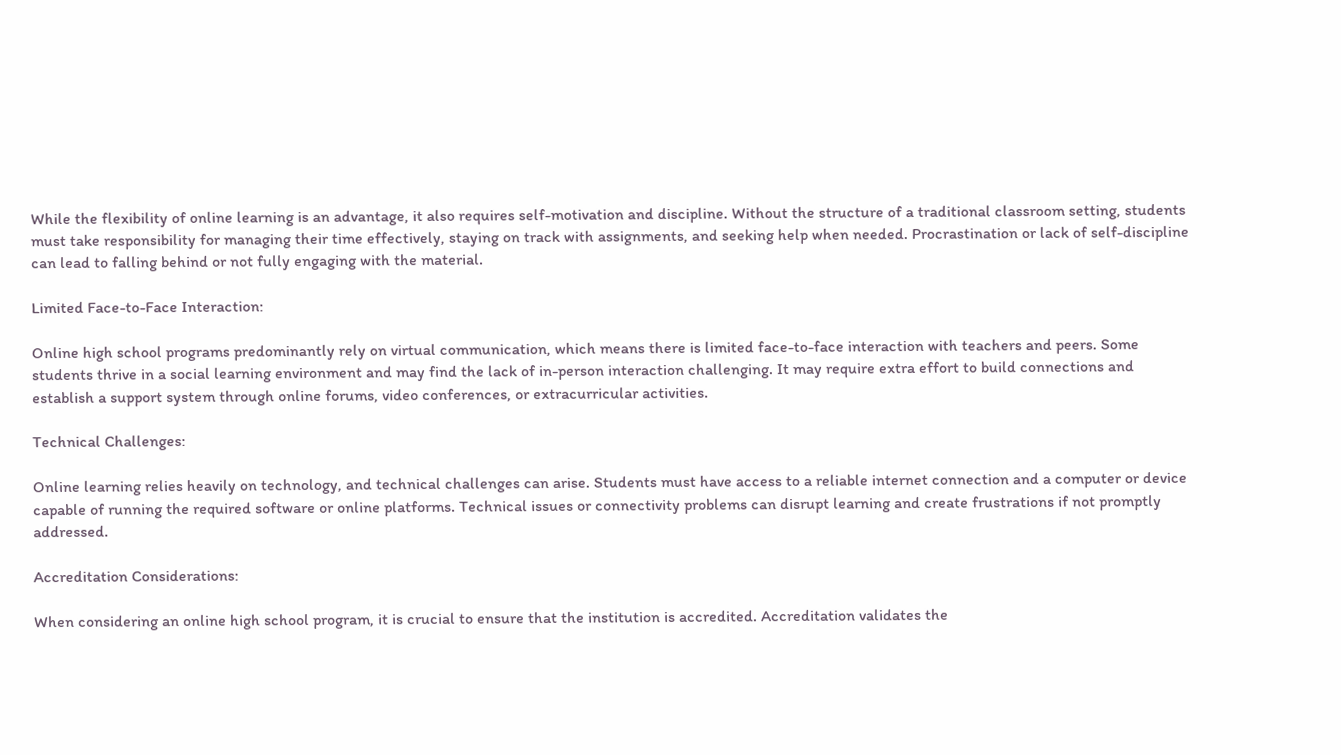While the flexibility of online learning is an advantage, it also requires self-motivation and discipline. Without the structure of a traditional classroom setting, students must take responsibility for managing their time effectively, staying on track with assignments, and seeking help when needed. Procrastination or lack of self-discipline can lead to falling behind or not fully engaging with the material.

Limited Face-to-Face Interaction:

Online high school programs predominantly rely on virtual communication, which means there is limited face-to-face interaction with teachers and peers. Some students thrive in a social learning environment and may find the lack of in-person interaction challenging. It may require extra effort to build connections and establish a support system through online forums, video conferences, or extracurricular activities.

Technical Challenges:

Online learning relies heavily on technology, and technical challenges can arise. Students must have access to a reliable internet connection and a computer or device capable of running the required software or online platforms. Technical issues or connectivity problems can disrupt learning and create frustrations if not promptly addressed.

Accreditation Considerations:

When considering an online high school program, it is crucial to ensure that the institution is accredited. Accreditation validates the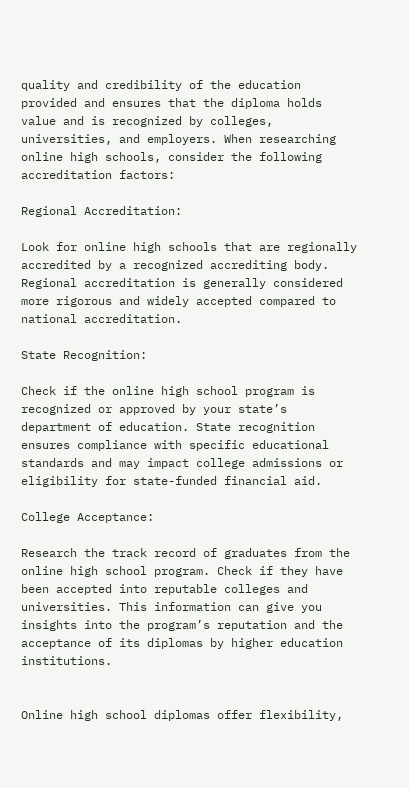quality and credibility of the education provided and ensures that the diploma holds value and is recognized by colleges, universities, and employers. When researching online high schools, consider the following accreditation factors:

Regional Accreditation:

Look for online high schools that are regionally accredited by a recognized accrediting body. Regional accreditation is generally considered more rigorous and widely accepted compared to national accreditation.

State Recognition:

Check if the online high school program is recognized or approved by your state’s department of education. State recognition ensures compliance with specific educational standards and may impact college admissions or eligibility for state-funded financial aid.

College Acceptance:

Research the track record of graduates from the online high school program. Check if they have been accepted into reputable colleges and universities. This information can give you insights into the program’s reputation and the acceptance of its diplomas by higher education institutions.


Online high school diplomas offer flexibility,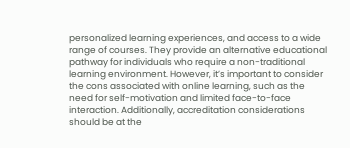personalized learning experiences, and access to a wide range of courses. They provide an alternative educational pathway for individuals who require a non-traditional learning environment. However, it’s important to consider the cons associated with online learning, such as the need for self-motivation and limited face-to-face interaction. Additionally, accreditation considerations should be at the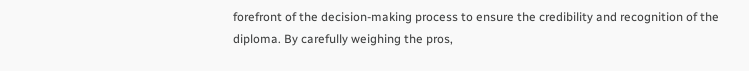forefront of the decision-making process to ensure the credibility and recognition of the diploma. By carefully weighing the pros,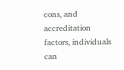cons, and accreditation factors, individuals can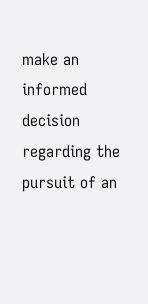make an informed decision regarding the pursuit of an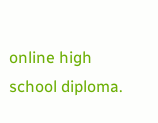online high school diploma.